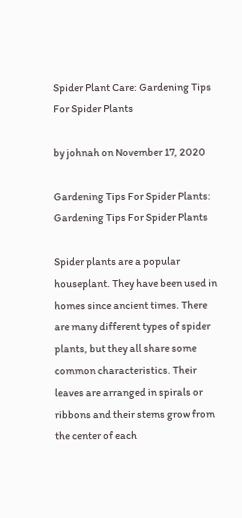Spider Plant Care: Gardening Tips For Spider Plants

by johnah on November 17, 2020

Gardening Tips For Spider Plants: Gardening Tips For Spider Plants

Spider plants are a popular houseplant. They have been used in homes since ancient times. There are many different types of spider plants, but they all share some common characteristics. Their leaves are arranged in spirals or ribbons and their stems grow from the center of each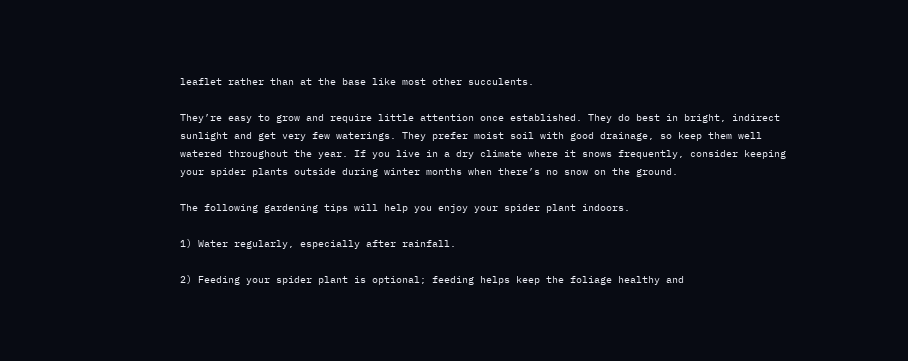leaflet rather than at the base like most other succulents.

They’re easy to grow and require little attention once established. They do best in bright, indirect sunlight and get very few waterings. They prefer moist soil with good drainage, so keep them well watered throughout the year. If you live in a dry climate where it snows frequently, consider keeping your spider plants outside during winter months when there’s no snow on the ground.

The following gardening tips will help you enjoy your spider plant indoors.

1) Water regularly, especially after rainfall.

2) Feeding your spider plant is optional; feeding helps keep the foliage healthy and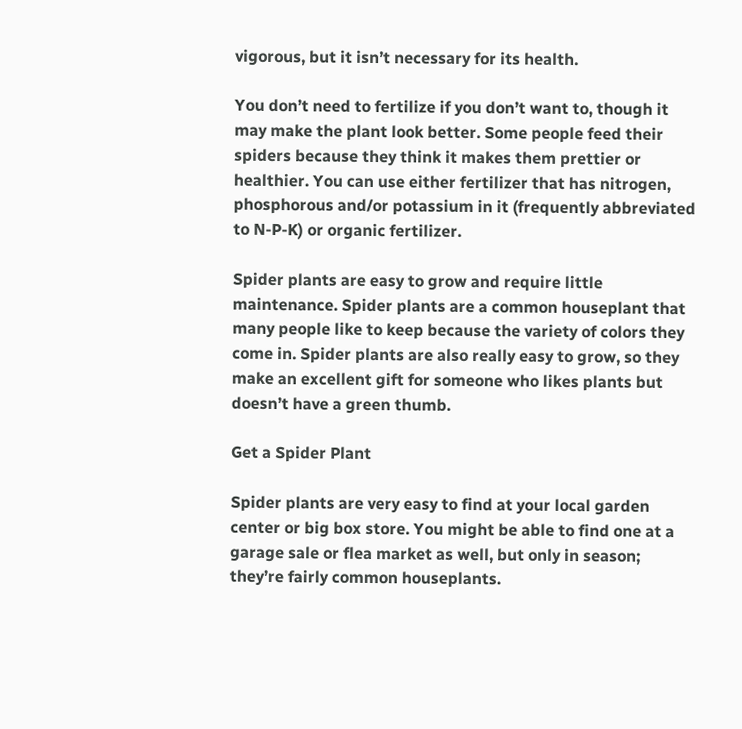vigorous, but it isn’t necessary for its health.

You don’t need to fertilize if you don’t want to, though it may make the plant look better. Some people feed their spiders because they think it makes them prettier or healthier. You can use either fertilizer that has nitrogen, phosphorous and/or potassium in it (frequently abbreviated to N-P-K) or organic fertilizer.

Spider plants are easy to grow and require little maintenance. Spider plants are a common houseplant that many people like to keep because the variety of colors they come in. Spider plants are also really easy to grow, so they make an excellent gift for someone who likes plants but doesn’t have a green thumb.

Get a Spider Plant

Spider plants are very easy to find at your local garden center or big box store. You might be able to find one at a garage sale or flea market as well, but only in season; they’re fairly common houseplants.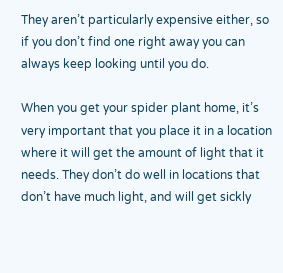They aren’t particularly expensive either, so if you don’t find one right away you can always keep looking until you do.

When you get your spider plant home, it’s very important that you place it in a location where it will get the amount of light that it needs. They don’t do well in locations that don’t have much light, and will get sickly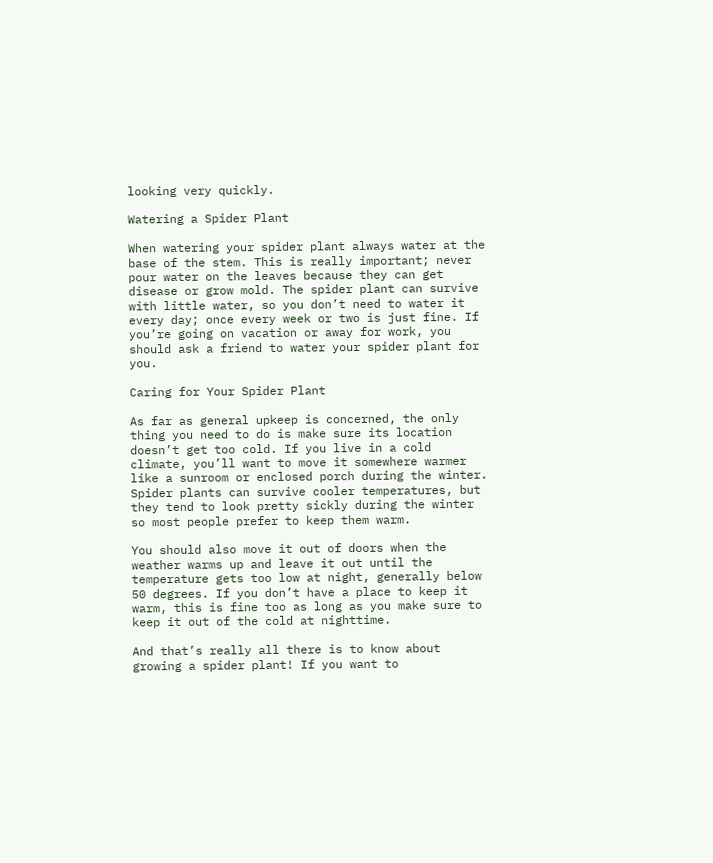looking very quickly.

Watering a Spider Plant

When watering your spider plant always water at the base of the stem. This is really important; never pour water on the leaves because they can get disease or grow mold. The spider plant can survive with little water, so you don’t need to water it every day; once every week or two is just fine. If you’re going on vacation or away for work, you should ask a friend to water your spider plant for you.

Caring for Your Spider Plant

As far as general upkeep is concerned, the only thing you need to do is make sure its location doesn’t get too cold. If you live in a cold climate, you’ll want to move it somewhere warmer like a sunroom or enclosed porch during the winter. Spider plants can survive cooler temperatures, but they tend to look pretty sickly during the winter so most people prefer to keep them warm.

You should also move it out of doors when the weather warms up and leave it out until the temperature gets too low at night, generally below 50 degrees. If you don’t have a place to keep it warm, this is fine too as long as you make sure to keep it out of the cold at nighttime.

And that’s really all there is to know about growing a spider plant! If you want to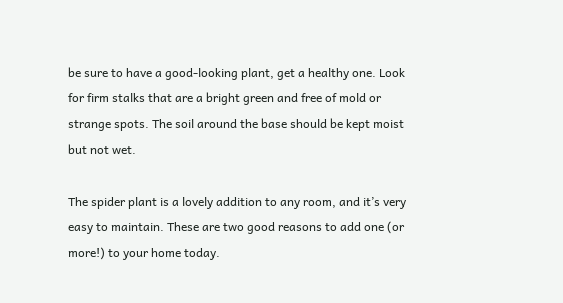be sure to have a good-looking plant, get a healthy one. Look for firm stalks that are a bright green and free of mold or strange spots. The soil around the base should be kept moist but not wet.

The spider plant is a lovely addition to any room, and it’s very easy to maintain. These are two good reasons to add one (or more!) to your home today.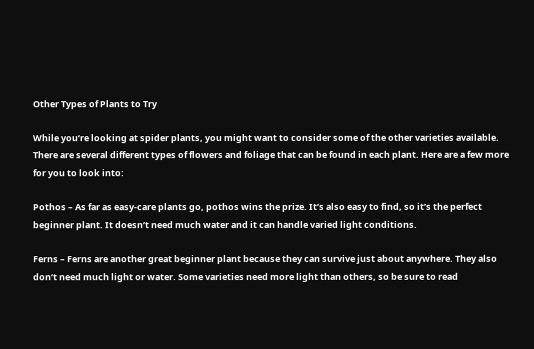Other Types of Plants to Try

While you’re looking at spider plants, you might want to consider some of the other varieties available. There are several different types of flowers and foliage that can be found in each plant. Here are a few more for you to look into:

Pothos – As far as easy-care plants go, pothos wins the prize. It’s also easy to find, so it’s the perfect beginner plant. It doesn’t need much water and it can handle varied light conditions.

Ferns – Ferns are another great beginner plant because they can survive just about anywhere. They also don’t need much light or water. Some varieties need more light than others, so be sure to read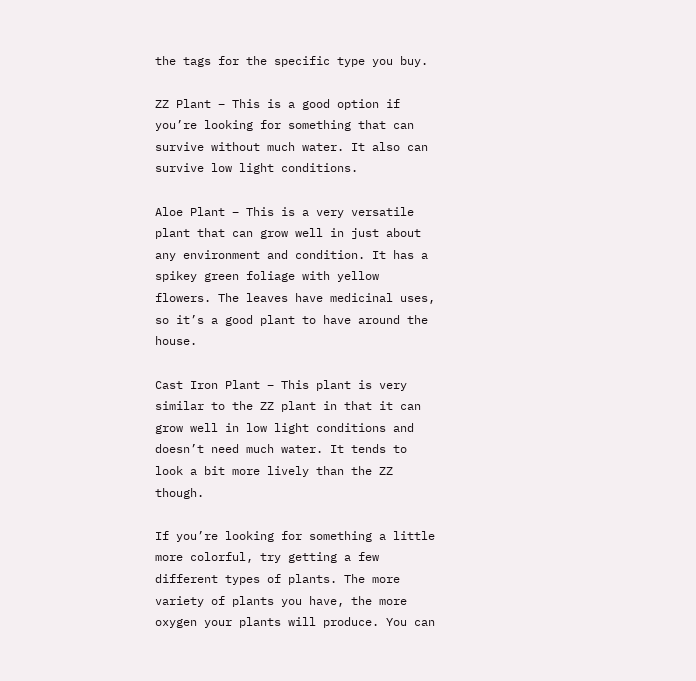the tags for the specific type you buy.

ZZ Plant – This is a good option if you’re looking for something that can survive without much water. It also can survive low light conditions.

Aloe Plant – This is a very versatile plant that can grow well in just about any environment and condition. It has a spikey green foliage with yellow flowers. The leaves have medicinal uses, so it’s a good plant to have around the house.

Cast Iron Plant – This plant is very similar to the ZZ plant in that it can grow well in low light conditions and doesn’t need much water. It tends to look a bit more lively than the ZZ though.

If you’re looking for something a little more colorful, try getting a few different types of plants. The more variety of plants you have, the more oxygen your plants will produce. You can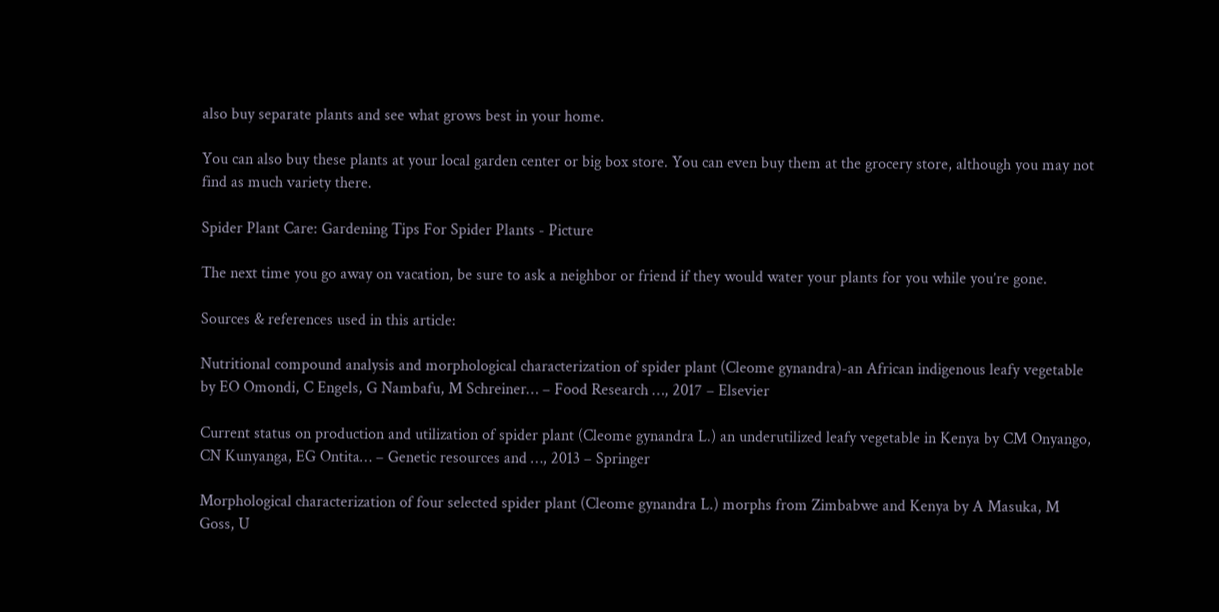also buy separate plants and see what grows best in your home.

You can also buy these plants at your local garden center or big box store. You can even buy them at the grocery store, although you may not find as much variety there.

Spider Plant Care: Gardening Tips For Spider Plants - Picture

The next time you go away on vacation, be sure to ask a neighbor or friend if they would water your plants for you while you’re gone.

Sources & references used in this article:

Nutritional compound analysis and morphological characterization of spider plant (Cleome gynandra)-an African indigenous leafy vegetable by EO Omondi, C Engels, G Nambafu, M Schreiner… – Food Research …, 2017 – Elsevier

Current status on production and utilization of spider plant (Cleome gynandra L.) an underutilized leafy vegetable in Kenya by CM Onyango, CN Kunyanga, EG Ontita… – Genetic resources and …, 2013 – Springer

Morphological characterization of four selected spider plant (Cleome gynandra L.) morphs from Zimbabwe and Kenya by A Masuka, M Goss, U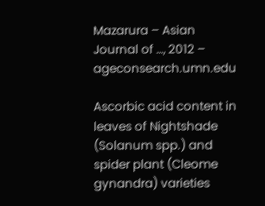Mazarura – Asian Journal of …, 2012 – ageconsearch.umn.edu

Ascorbic acid content in leaves of Nightshade (Solanum spp.) and spider plant (Cleome gynandra) varieties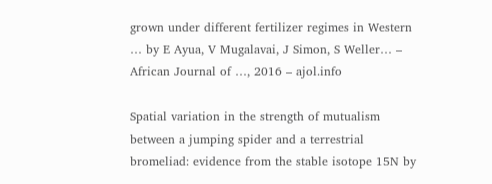grown under different fertilizer regimes in Western … by E Ayua, V Mugalavai, J Simon, S Weller… – African Journal of …, 2016 – ajol.info

Spatial variation in the strength of mutualism between a jumping spider and a terrestrial bromeliad: evidence from the stable isotope 15N by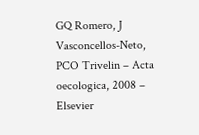GQ Romero, J Vasconcellos-Neto, PCO Trivelin – Acta oecologica, 2008 – Elsevier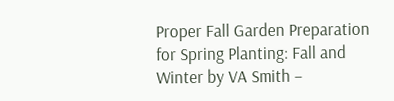Proper Fall Garden Preparation for Spring Planting: Fall and Winter by VA Smith –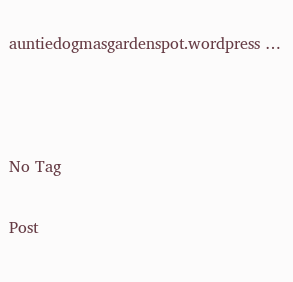auntiedogmasgardenspot.wordpress …



No Tag

Post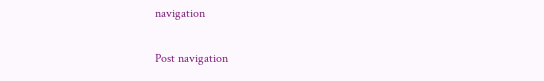navigation

Post navigation